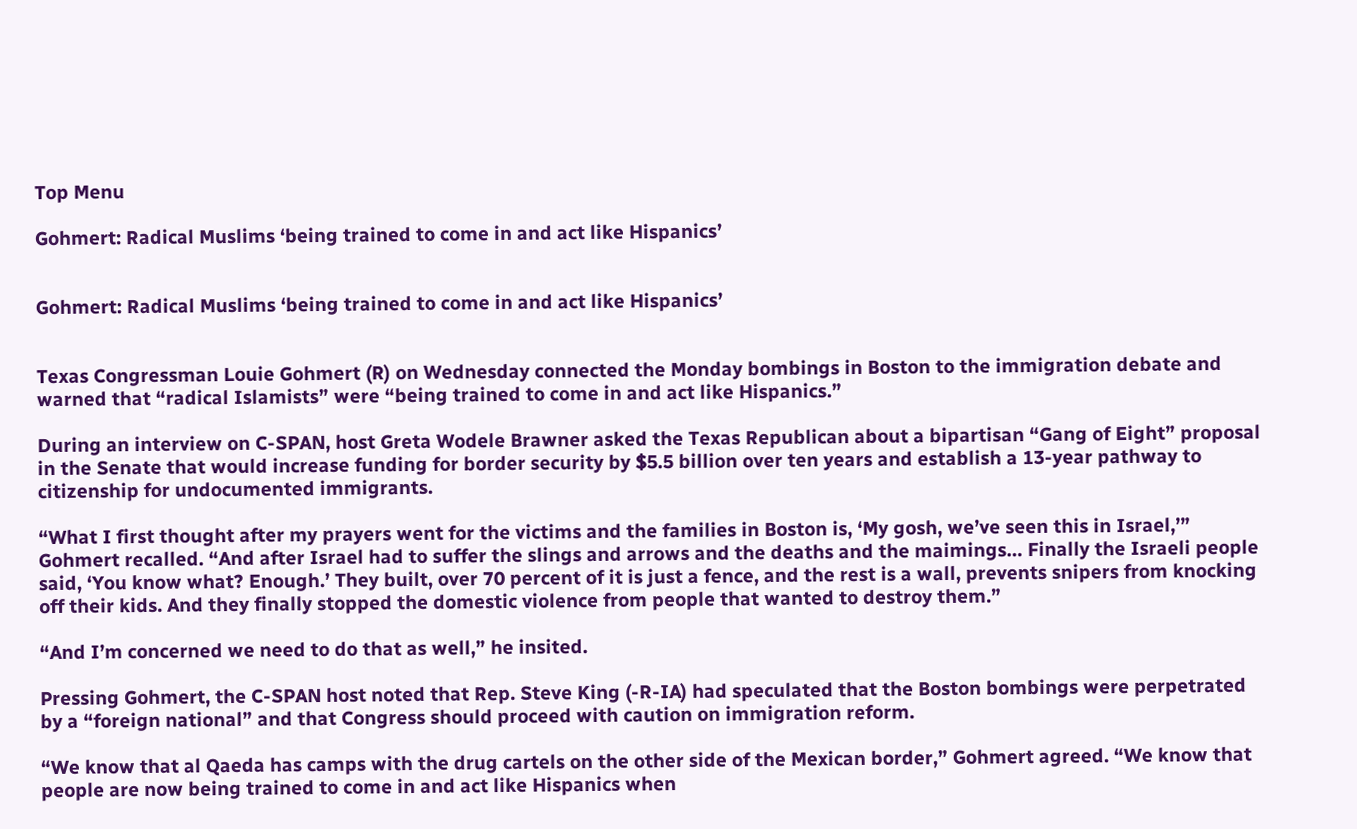Top Menu

Gohmert: Radical Muslims ‘being trained to come in and act like Hispanics’


Gohmert: Radical Muslims ‘being trained to come in and act like Hispanics’


Texas Congressman Louie Gohmert (R) on Wednesday connected the Monday bombings in Boston to the immigration debate and warned that “radical Islamists” were “being trained to come in and act like Hispanics.”

During an interview on C-SPAN, host Greta Wodele Brawner asked the Texas Republican about a bipartisan “Gang of Eight” proposal in the Senate that would increase funding for border security by $5.5 billion over ten years and establish a 13-year pathway to citizenship for undocumented immigrants.

“What I first thought after my prayers went for the victims and the families in Boston is, ‘My gosh, we’ve seen this in Israel,’” Gohmert recalled. “And after Israel had to suffer the slings and arrows and the deaths and the maimings… Finally the Israeli people said, ‘You know what? Enough.’ They built, over 70 percent of it is just a fence, and the rest is a wall, prevents snipers from knocking off their kids. And they finally stopped the domestic violence from people that wanted to destroy them.”

“And I’m concerned we need to do that as well,” he insited.

Pressing Gohmert, the C-SPAN host noted that Rep. Steve King (-R-IA) had speculated that the Boston bombings were perpetrated by a “foreign national” and that Congress should proceed with caution on immigration reform.

“We know that al Qaeda has camps with the drug cartels on the other side of the Mexican border,” Gohmert agreed. “We know that people are now being trained to come in and act like Hispanics when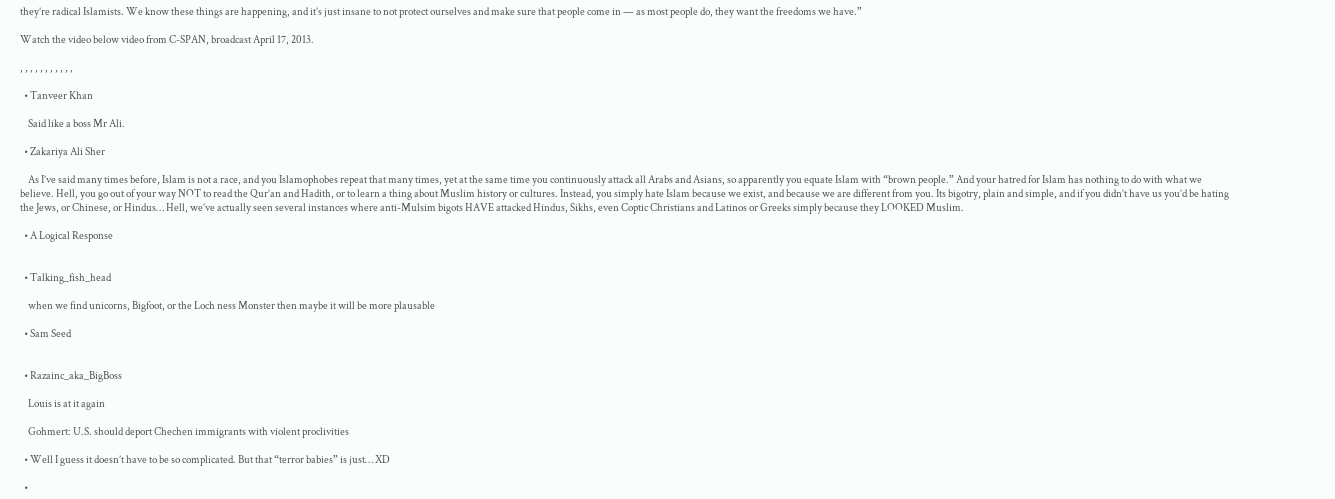they’re radical Islamists. We know these things are happening, and it’s just insane to not protect ourselves and make sure that people come in — as most people do, they want the freedoms we have.”

Watch the video below video from C-SPAN, broadcast April 17, 2013.

, , , , , , , , , , ,

  • Tanveer Khan

    Said like a boss Mr Ali.

  • Zakariya Ali Sher

    As I’ve said many times before, Islam is not a race, and you Islamophobes repeat that many times, yet at the same time you continuously attack all Arabs and Asians, so apparently you equate Islam with “brown people.” And your hatred for Islam has nothing to do with what we believe. Hell, you go out of your way NOT to read the Qur’an and Hadith, or to learn a thing about Muslim history or cultures. Instead, you simply hate Islam because we exist, and because we are different from you. Its bigotry, plain and simple, and if you didn’t have us you’d be hating the Jews, or Chinese, or Hindus… Hell, we’ve actually seen several instances where anti-Mulsim bigots HAVE attacked Hindus, Sikhs, even Coptic Christians and Latinos or Greeks simply because they LOOKED Muslim.

  • A Logical Response


  • Talking_fish_head

    when we find unicorns, Bigfoot, or the Loch ness Monster then maybe it will be more plausable

  • Sam Seed


  • Razainc_aka_BigBoss

    Louis is at it again

    Gohmert: U.S. should deport Chechen immigrants with violent proclivities

  • Well I guess it doesn’t have to be so complicated. But that “terror babies” is just… XD

  •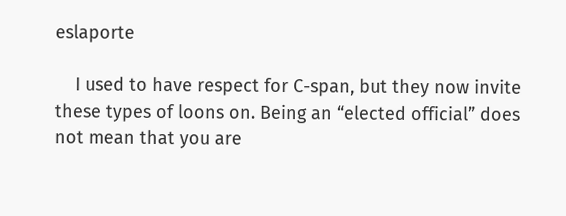eslaporte

    I used to have respect for C-span, but they now invite these types of loons on. Being an “elected official” does not mean that you are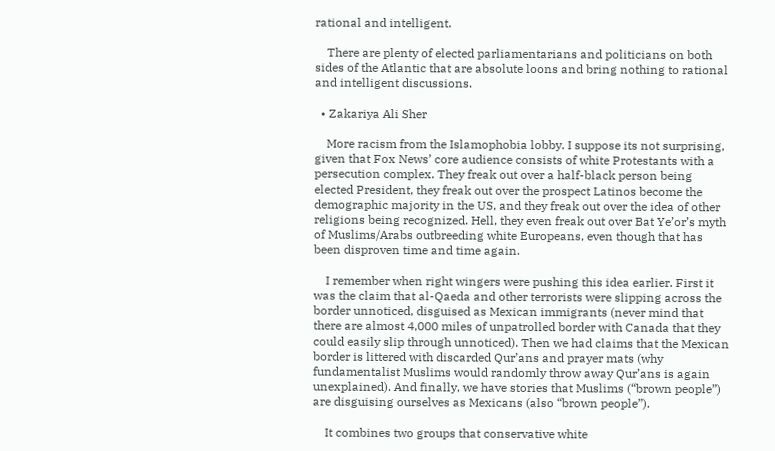rational and intelligent.

    There are plenty of elected parliamentarians and politicians on both sides of the Atlantic that are absolute loons and bring nothing to rational and intelligent discussions.

  • Zakariya Ali Sher

    More racism from the Islamophobia lobby. I suppose its not surprising, given that Fox News’ core audience consists of white Protestants with a persecution complex. They freak out over a half-black person being elected President, they freak out over the prospect Latinos become the demographic majority in the US, and they freak out over the idea of other religions being recognized. Hell, they even freak out over Bat Ye’or’s myth of Muslims/Arabs outbreeding white Europeans, even though that has been disproven time and time again.

    I remember when right wingers were pushing this idea earlier. First it was the claim that al-Qaeda and other terrorists were slipping across the border unnoticed, disguised as Mexican immigrants (never mind that there are almost 4,000 miles of unpatrolled border with Canada that they could easily slip through unnoticed). Then we had claims that the Mexican border is littered with discarded Qur’ans and prayer mats (why fundamentalist Muslims would randomly throw away Qur’ans is again unexplained). And finally, we have stories that Muslims (“brown people”) are disguising ourselves as Mexicans (also “brown people”).

    It combines two groups that conservative white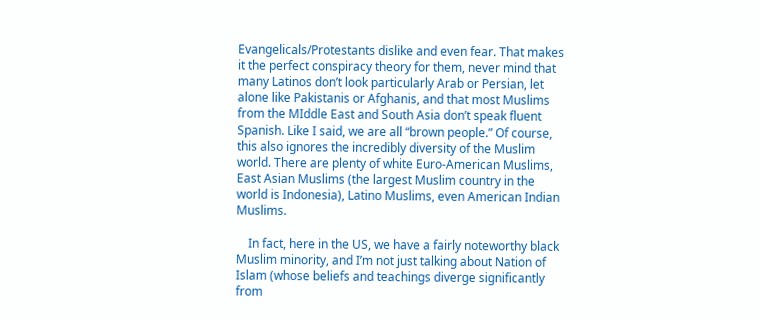Evangelicals/Protestants dislike and even fear. That makes it the perfect conspiracy theory for them, never mind that many Latinos don’t look particularly Arab or Persian, let alone like Pakistanis or Afghanis, and that most Muslims from the MIddle East and South Asia don’t speak fluent Spanish. Like I said, we are all “brown people.” Of course, this also ignores the incredibly diversity of the Muslim world. There are plenty of white Euro-American Muslims, East Asian Muslims (the largest Muslim country in the world is Indonesia), Latino Muslims, even American Indian Muslims.

    In fact, here in the US, we have a fairly noteworthy black Muslim minority, and I’m not just talking about Nation of Islam (whose beliefs and teachings diverge significantly from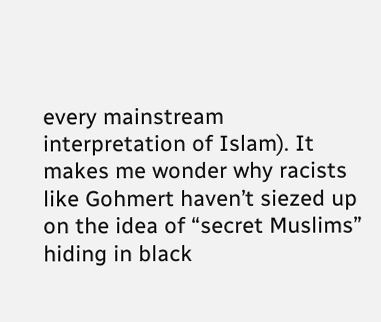every mainstream interpretation of Islam). It makes me wonder why racists like Gohmert haven’t siezed up on the idea of “secret Muslims” hiding in black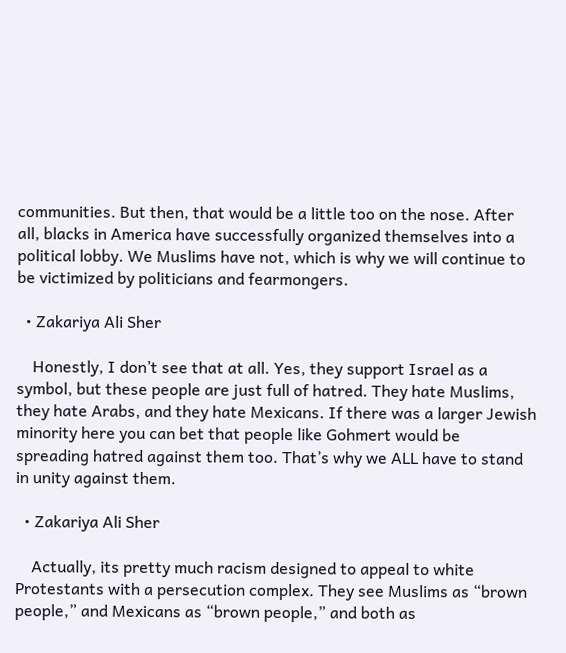communities. But then, that would be a little too on the nose. After all, blacks in America have successfully organized themselves into a political lobby. We Muslims have not, which is why we will continue to be victimized by politicians and fearmongers.

  • Zakariya Ali Sher

    Honestly, I don’t see that at all. Yes, they support Israel as a symbol, but these people are just full of hatred. They hate Muslims, they hate Arabs, and they hate Mexicans. If there was a larger Jewish minority here you can bet that people like Gohmert would be spreading hatred against them too. That’s why we ALL have to stand in unity against them.

  • Zakariya Ali Sher

    Actually, its pretty much racism designed to appeal to white Protestants with a persecution complex. They see Muslims as “brown people,” and Mexicans as “brown people,” and both as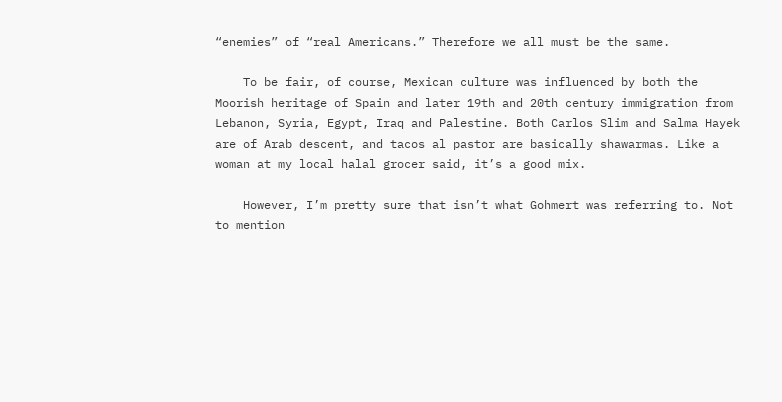“enemies” of “real Americans.” Therefore we all must be the same.

    To be fair, of course, Mexican culture was influenced by both the Moorish heritage of Spain and later 19th and 20th century immigration from Lebanon, Syria, Egypt, Iraq and Palestine. Both Carlos Slim and Salma Hayek are of Arab descent, and tacos al pastor are basically shawarmas. Like a woman at my local halal grocer said, it’s a good mix.

    However, I’m pretty sure that isn’t what Gohmert was referring to. Not to mention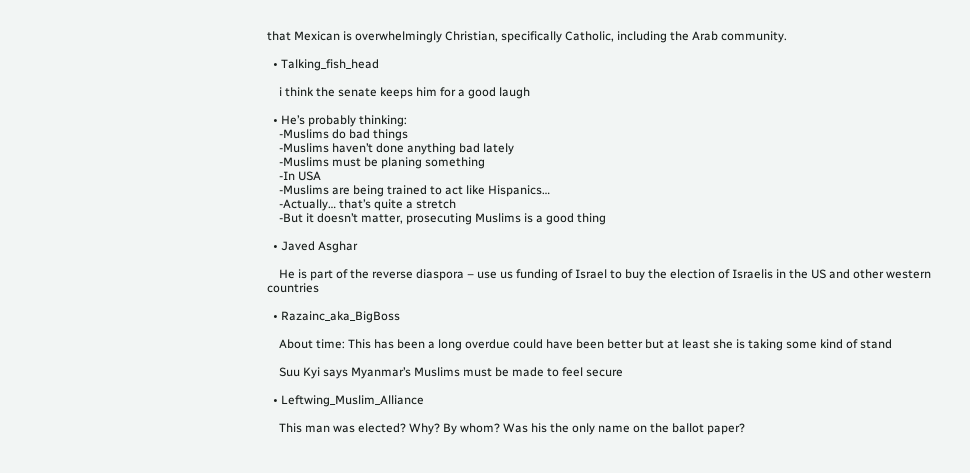that Mexican is overwhelmingly Christian, specifically Catholic, including the Arab community.

  • Talking_fish_head

    i think the senate keeps him for a good laugh

  • He’s probably thinking:
    -Muslims do bad things
    -Muslims haven’t done anything bad lately
    -Muslims must be planing something
    -In USA
    -Muslims are being trained to act like Hispanics…
    -Actually… that’s quite a stretch
    -But it doesn’t matter, prosecuting Muslims is a good thing

  • Javed Asghar

    He is part of the reverse diaspora – use us funding of Israel to buy the election of Israelis in the US and other western countries

  • Razainc_aka_BigBoss

    About time: This has been a long overdue could have been better but at least she is taking some kind of stand

    Suu Kyi says Myanmar’s Muslims must be made to feel secure

  • Leftwing_Muslim_Alliance

    This man was elected? Why? By whom? Was his the only name on the ballot paper?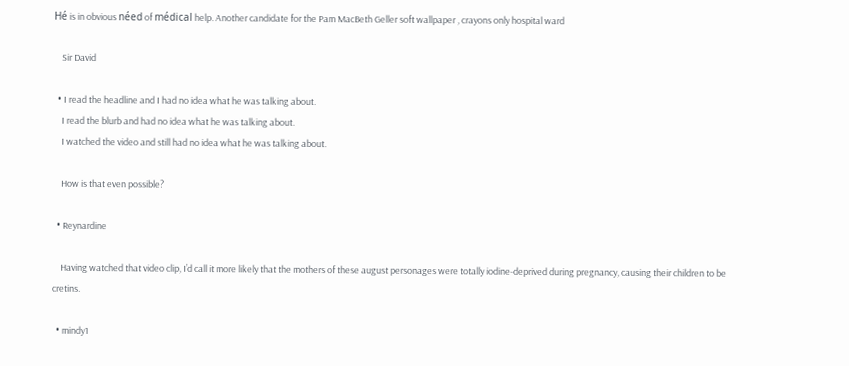Hé is in obvious néed of médical help. Another candidate for the Pam MacBeth Geller soft wallpaper , crayons only hospital ward

    Sir David

  • I read the headline and I had no idea what he was talking about.
    I read the blurb and had no idea what he was talking about.
    I watched the video and still had no idea what he was talking about.

    How is that even possible?

  • Reynardine

    Having watched that video clip, I’d call it more likely that the mothers of these august personages were totally iodine-deprived during pregnancy, causing their children to be cretins.

  • mindy1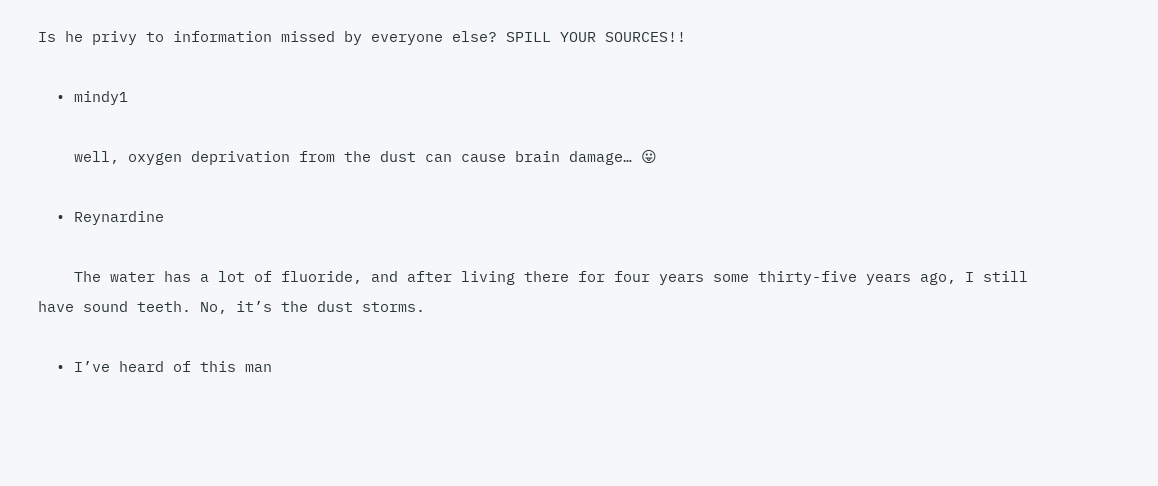Is he privy to information missed by everyone else? SPILL YOUR SOURCES!!

  • mindy1

    well, oxygen deprivation from the dust can cause brain damage… 😛

  • Reynardine

    The water has a lot of fluoride, and after living there for four years some thirty-five years ago, I still have sound teeth. No, it’s the dust storms.

  • I’ve heard of this man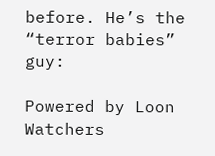before. He’s the “terror babies” guy:

Powered by Loon Watchers